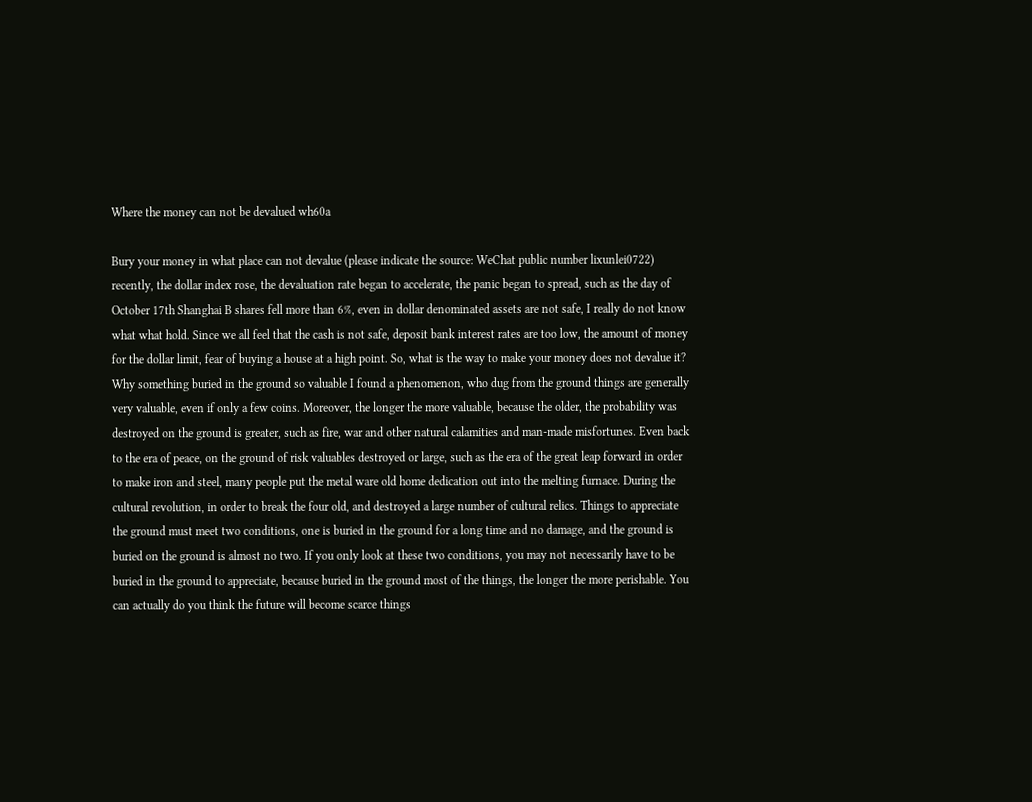Where the money can not be devalued wh60a

Bury your money in what place can not devalue (please indicate the source: WeChat public number lixunlei0722) recently, the dollar index rose, the devaluation rate began to accelerate, the panic began to spread, such as the day of October 17th Shanghai B shares fell more than 6%, even in dollar denominated assets are not safe, I really do not know what what hold. Since we all feel that the cash is not safe, deposit bank interest rates are too low, the amount of money for the dollar limit, fear of buying a house at a high point. So, what is the way to make your money does not devalue it? Why something buried in the ground so valuable I found a phenomenon, who dug from the ground things are generally very valuable, even if only a few coins. Moreover, the longer the more valuable, because the older, the probability was destroyed on the ground is greater, such as fire, war and other natural calamities and man-made misfortunes. Even back to the era of peace, on the ground of risk valuables destroyed or large, such as the era of the great leap forward in order to make iron and steel, many people put the metal ware old home dedication out into the melting furnace. During the cultural revolution, in order to break the four old, and destroyed a large number of cultural relics. Things to appreciate the ground must meet two conditions, one is buried in the ground for a long time and no damage, and the ground is buried on the ground is almost no two. If you only look at these two conditions, you may not necessarily have to be buried in the ground to appreciate, because buried in the ground most of the things, the longer the more perishable. You can actually do you think the future will become scarce things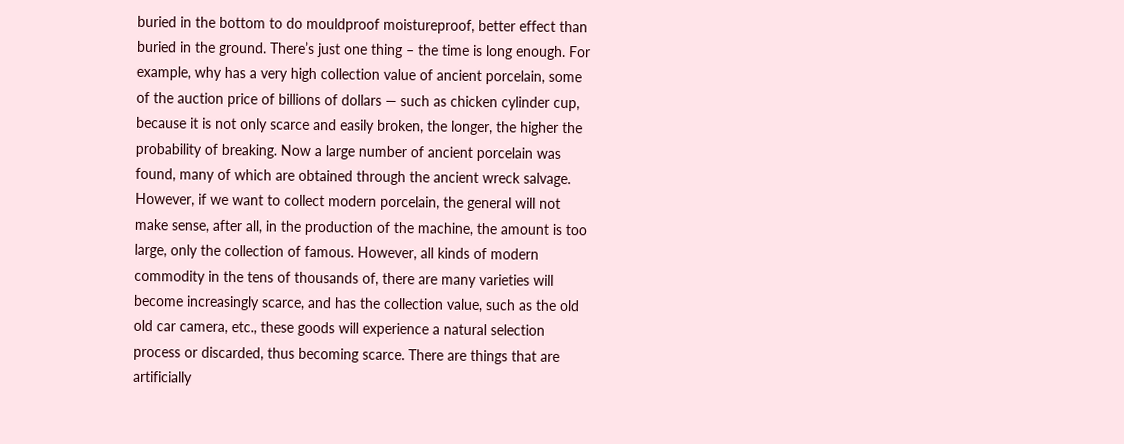buried in the bottom to do mouldproof moistureproof, better effect than buried in the ground. There’s just one thing – the time is long enough. For example, why has a very high collection value of ancient porcelain, some of the auction price of billions of dollars — such as chicken cylinder cup, because it is not only scarce and easily broken, the longer, the higher the probability of breaking. Now a large number of ancient porcelain was found, many of which are obtained through the ancient wreck salvage. However, if we want to collect modern porcelain, the general will not make sense, after all, in the production of the machine, the amount is too large, only the collection of famous. However, all kinds of modern commodity in the tens of thousands of, there are many varieties will become increasingly scarce, and has the collection value, such as the old old car camera, etc., these goods will experience a natural selection process or discarded, thus becoming scarce. There are things that are artificially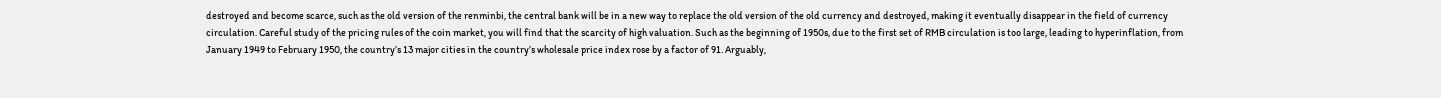destroyed and become scarce, such as the old version of the renminbi, the central bank will be in a new way to replace the old version of the old currency and destroyed, making it eventually disappear in the field of currency circulation. Careful study of the pricing rules of the coin market, you will find that the scarcity of high valuation. Such as the beginning of 1950s, due to the first set of RMB circulation is too large, leading to hyperinflation, from January 1949 to February 1950, the country’s 13 major cities in the country’s wholesale price index rose by a factor of 91. Arguably,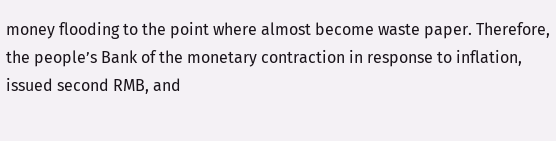money flooding to the point where almost become waste paper. Therefore, the people’s Bank of the monetary contraction in response to inflation, issued second RMB, and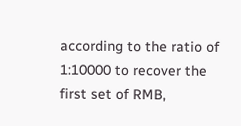according to the ratio of 1:10000 to recover the first set of RMB,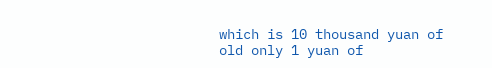which is 10 thousand yuan of old only 1 yuan of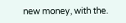new money, with the.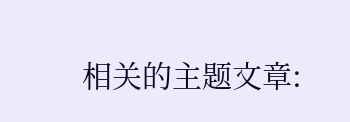相关的主题文章: